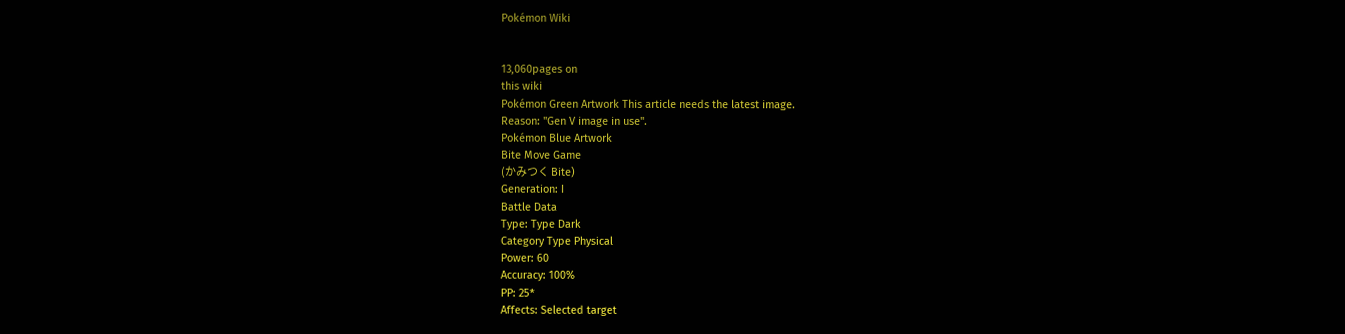Pokémon Wiki


13,060pages on
this wiki
Pokémon Green Artwork This article needs the latest image.
Reason: "Gen V image in use".
Pokémon Blue Artwork
Bite Move Game
(かみつく Bite)
Generation: I
Battle Data
Type: Type Dark
Category Type Physical
Power: 60
Accuracy: 100%
PP: 25*
Affects: Selected target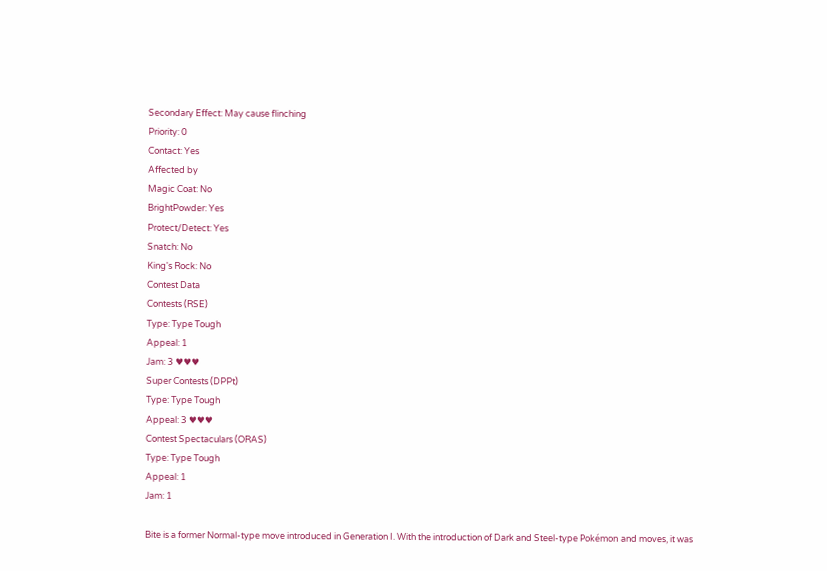Secondary Effect: May cause flinching
Priority: 0
Contact: Yes
Affected by
Magic Coat: No
BrightPowder: Yes
Protect/Detect: Yes
Snatch: No
King's Rock: No
Contest Data
Contests (RSE)
Type: Type Tough
Appeal: 1
Jam: 3 ♥♥♥
Super Contests (DPPt)
Type: Type Tough
Appeal: 3 ♥♥♥
Contest Spectaculars (ORAS)
Type: Type Tough
Appeal: 1
Jam: 1

Bite is a former Normal-type move introduced in Generation I. With the introduction of Dark and Steel-type Pokémon and moves, it was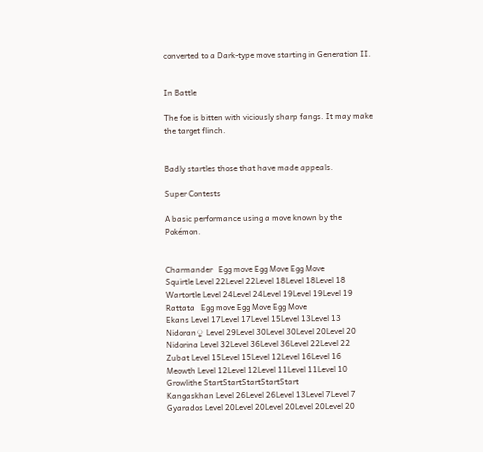converted to a Dark-type move starting in Generation II.


In Battle

The foe is bitten with viciously sharp fangs. It may make the target flinch.


Badly startles those that have made appeals.

Super Contests

A basic performance using a move known by the Pokémon.


Charmander   Egg move Egg Move Egg Move
Squirtle Level 22Level 22Level 18Level 18Level 18
Wartortle Level 24Level 24Level 19Level 19Level 19
Rattata   Egg move Egg Move Egg Move
Ekans Level 17Level 17Level 15Level 13Level 13
Nidoran♀ Level 29Level 30Level 30Level 20Level 20
Nidorina Level 32Level 36Level 36Level 22Level 22
Zubat Level 15Level 15Level 12Level 16Level 16
Meowth Level 12Level 12Level 11Level 11Level 10
Growlithe StartStartStartStartStart
Kangaskhan Level 26Level 26Level 13Level 7Level 7
Gyarados Level 20Level 20Level 20Level 20Level 20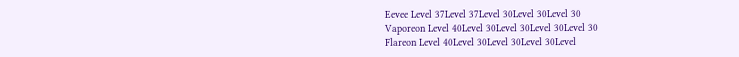Eevee Level 37Level 37Level 30Level 30Level 30
Vaporeon Level 40Level 30Level 30Level 30Level 30
Flareon Level 40Level 30Level 30Level 30Level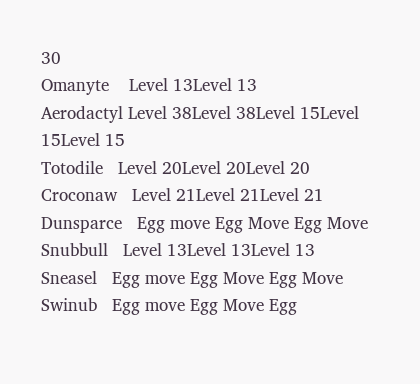30
Omanyte    Level 13Level 13
Aerodactyl Level 38Level 38Level 15Level 15Level 15
Totodile   Level 20Level 20Level 20
Croconaw   Level 21Level 21Level 21
Dunsparce   Egg move Egg Move Egg Move
Snubbull   Level 13Level 13Level 13
Sneasel   Egg move Egg Move Egg Move
Swinub   Egg move Egg Move Egg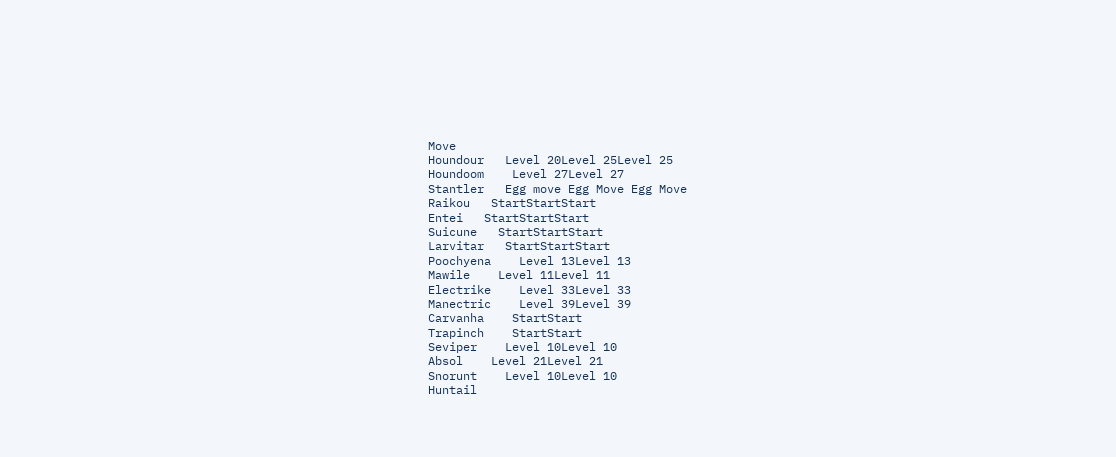Move
Houndour   Level 20Level 25Level 25
Houndoom    Level 27Level 27
Stantler   Egg move Egg Move Egg Move
Raikou   StartStartStart
Entei   StartStartStart
Suicune   StartStartStart
Larvitar   StartStartStart
Poochyena    Level 13Level 13
Mawile    Level 11Level 11
Electrike    Level 33Level 33
Manectric    Level 39Level 39
Carvanha    StartStart
Trapinch    StartStart
Seviper    Level 10Level 10
Absol    Level 21Level 21
Snorunt    Level 10Level 10
Huntail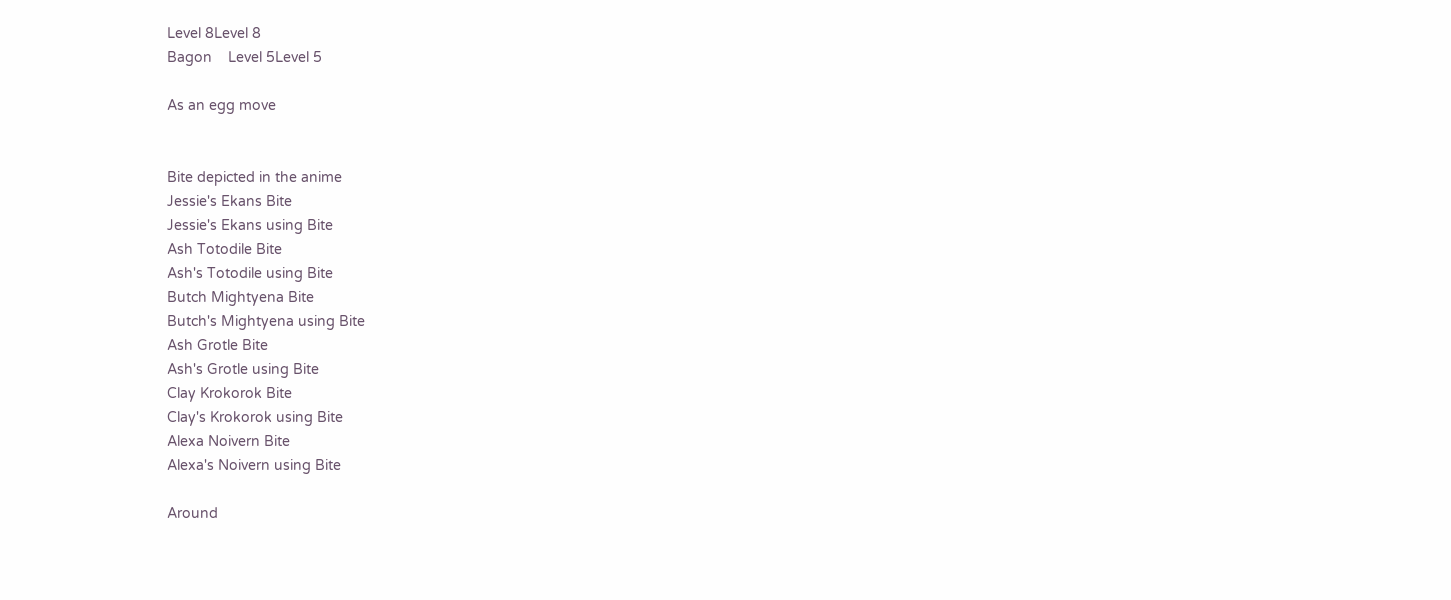Level 8Level 8
Bagon    Level 5Level 5

As an egg move


Bite depicted in the anime
Jessie's Ekans Bite
Jessie's Ekans using Bite
Ash Totodile Bite
Ash's Totodile using Bite
Butch Mightyena Bite
Butch's Mightyena using Bite
Ash Grotle Bite
Ash's Grotle using Bite
Clay Krokorok Bite
Clay's Krokorok using Bite
Alexa Noivern Bite
Alexa's Noivern using Bite

Around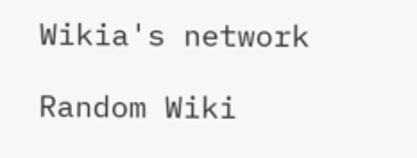Wikia's network

Random Wiki